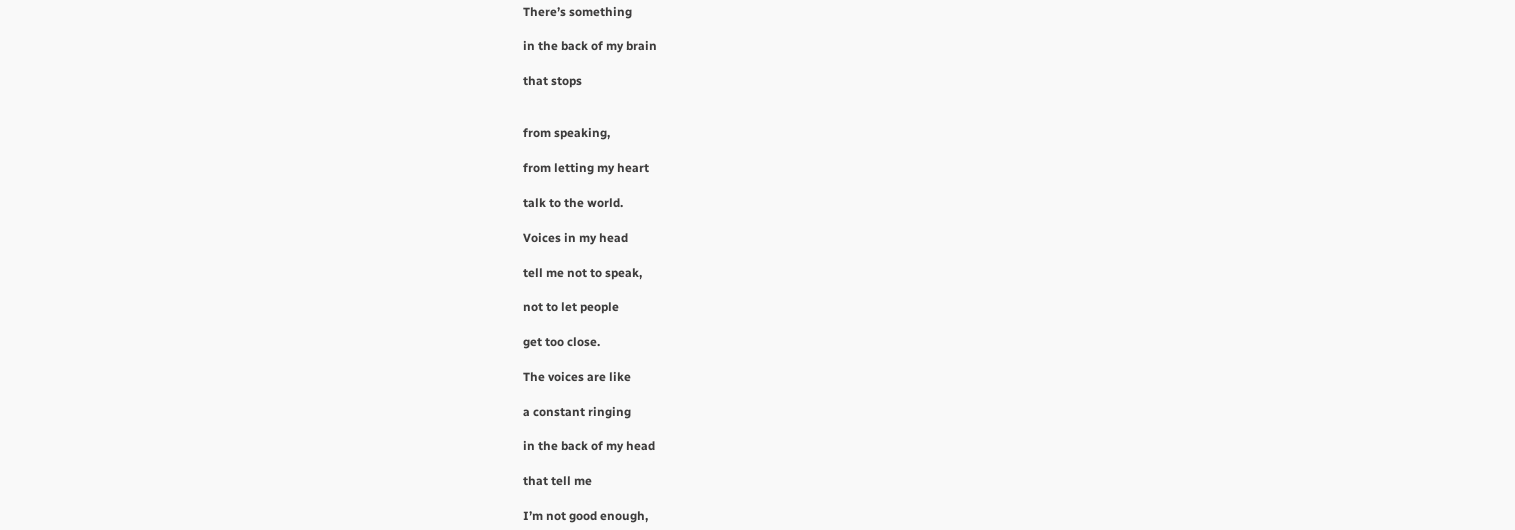There’s something

in the back of my brain

that stops


from speaking,

from letting my heart

talk to the world.

Voices in my head

tell me not to speak,

not to let people

get too close.

The voices are like

a constant ringing

in the back of my head

that tell me

I’m not good enough,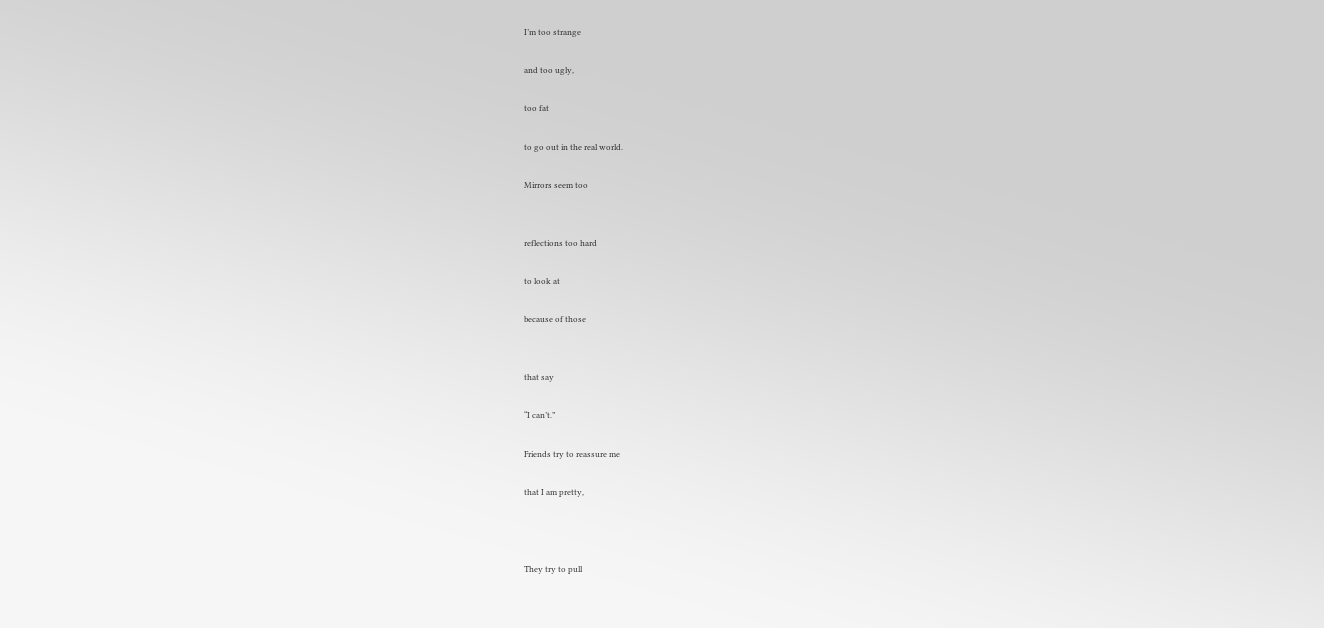I’m too strange

and too ugly,

too fat

to go out in the real world.

Mirrors seem too


reflections too hard

to look at

because of those


that say

“I can’t.”

Friends try to reassure me

that I am pretty,



They try to pull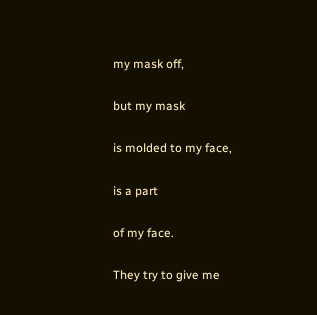my mask off,

but my mask

is molded to my face,

is a part

of my face.

They try to give me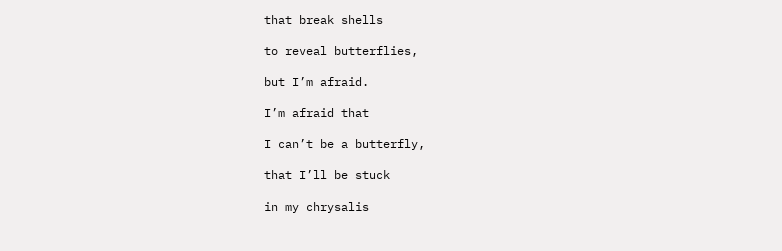that break shells

to reveal butterflies,

but I’m afraid.

I’m afraid that

I can’t be a butterfly,

that I’ll be stuck

in my chrysalis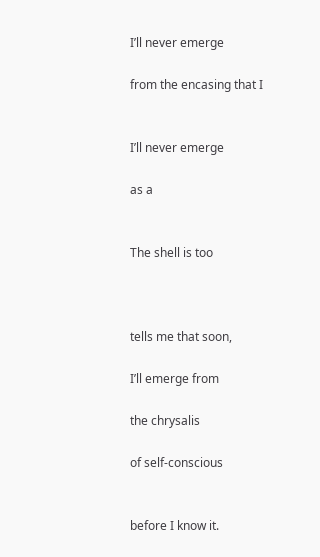I’ll never emerge

from the encasing that I


I’ll never emerge

as a


The shell is too



tells me that soon,

I’ll emerge from

the chrysalis

of self-conscious


before I know it.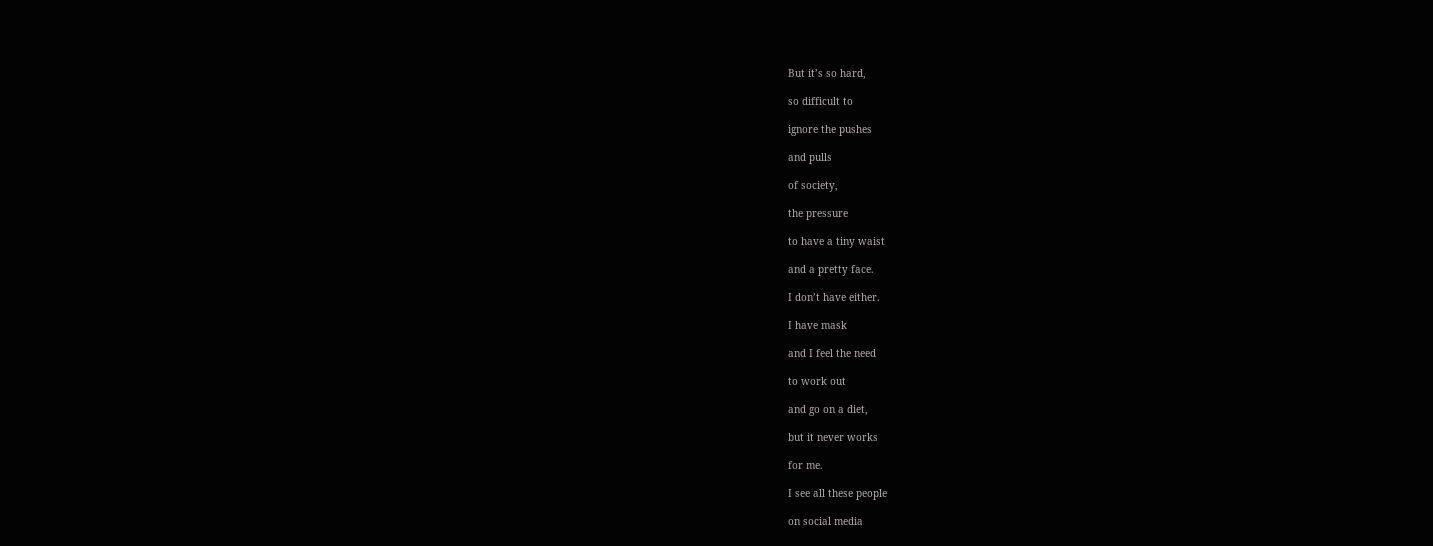But it’s so hard,

so difficult to

ignore the pushes

and pulls

of society,

the pressure

to have a tiny waist

and a pretty face.

I don’t have either.

I have mask

and I feel the need

to work out

and go on a diet,

but it never works

for me.

I see all these people

on social media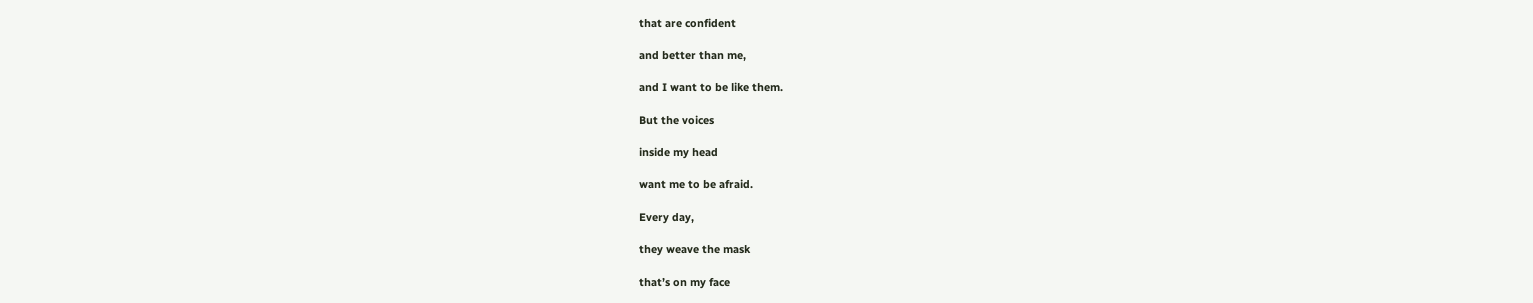that are confident

and better than me,

and I want to be like them.

But the voices

inside my head

want me to be afraid.

Every day,

they weave the mask

that’s on my face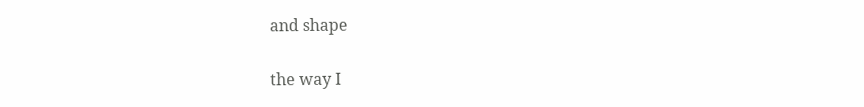and shape

the way I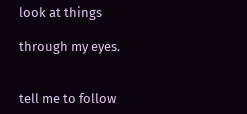look at things

through my eyes.


tell me to follow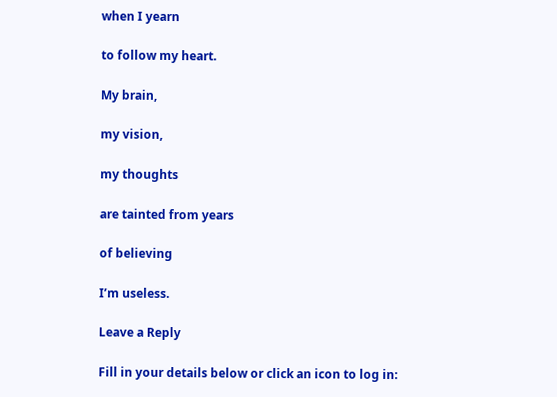when I yearn

to follow my heart.

My brain,

my vision,

my thoughts

are tainted from years

of believing

I’m useless.

Leave a Reply

Fill in your details below or click an icon to log in: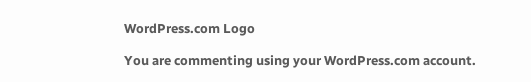WordPress.com Logo

You are commenting using your WordPress.com account.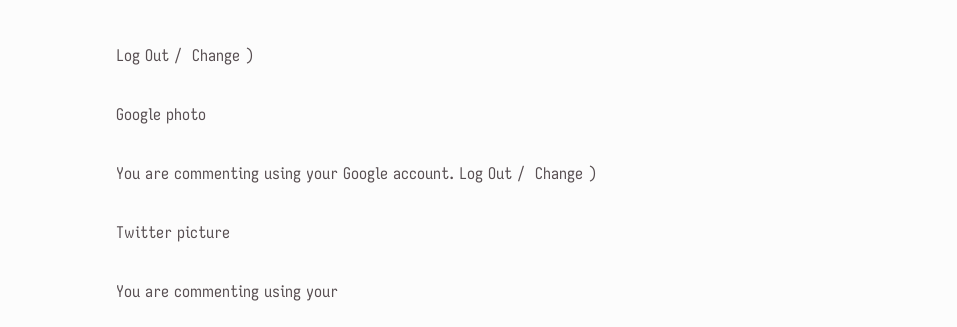Log Out /  Change )

Google photo

You are commenting using your Google account. Log Out /  Change )

Twitter picture

You are commenting using your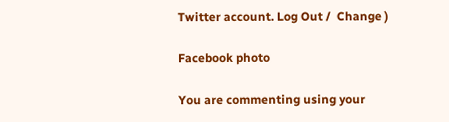Twitter account. Log Out /  Change )

Facebook photo

You are commenting using your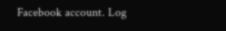Facebook account. Log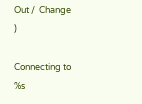Out /  Change )

Connecting to %s